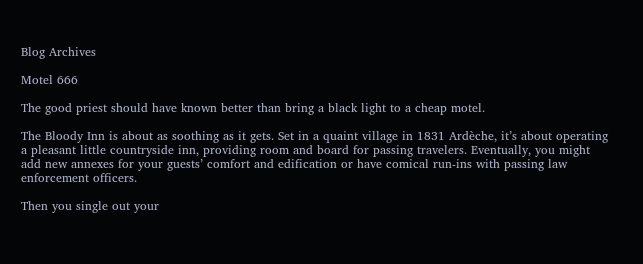Blog Archives

Motel 666

The good priest should have known better than bring a black light to a cheap motel.

The Bloody Inn is about as soothing as it gets. Set in a quaint village in 1831 Ardèche, it’s about operating a pleasant little countryside inn, providing room and board for passing travelers. Eventually, you might add new annexes for your guests’ comfort and edification or have comical run-ins with passing law enforcement officers.

Then you single out your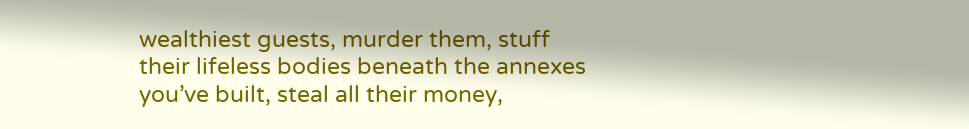wealthiest guests, murder them, stuff their lifeless bodies beneath the annexes you’ve built, steal all their money,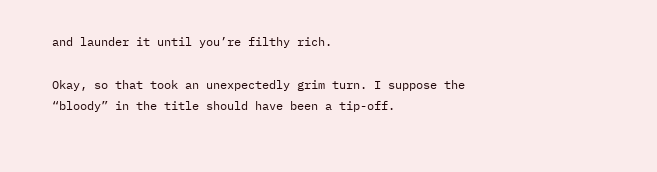and launder it until you’re filthy rich.

Okay, so that took an unexpectedly grim turn. I suppose the “bloody” in the title should have been a tip-off.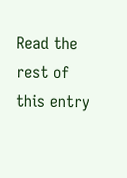Read the rest of this entry